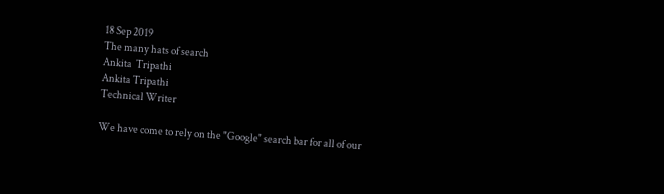18 Sep 2019
The many hats of search
Ankita  Tripathi
Ankita Tripathi
Technical Writer

We have come to rely on the "Google" search bar for all of our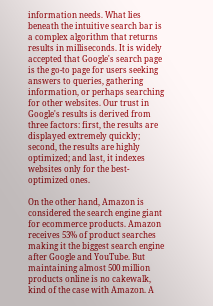information needs. What lies beneath the intuitive search bar is a complex algorithm that returns results in milliseconds. It is widely accepted that Google's search page is the go-to page for users seeking answers to queries, gathering information, or perhaps searching for other websites. Our trust in Google's results is derived from three factors: first, the results are displayed extremely quickly; second, the results are highly optimized; and last, it indexes websites only for the best-optimized ones.

On the other hand, Amazon is considered the search engine giant for ecommerce products. Amazon receives 53% of product searches making it the biggest search engine after Google and YouTube. But maintaining almost 500 million products online is no cakewalk, kind of the case with Amazon. A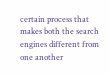certain process that makes both the search engines different from one another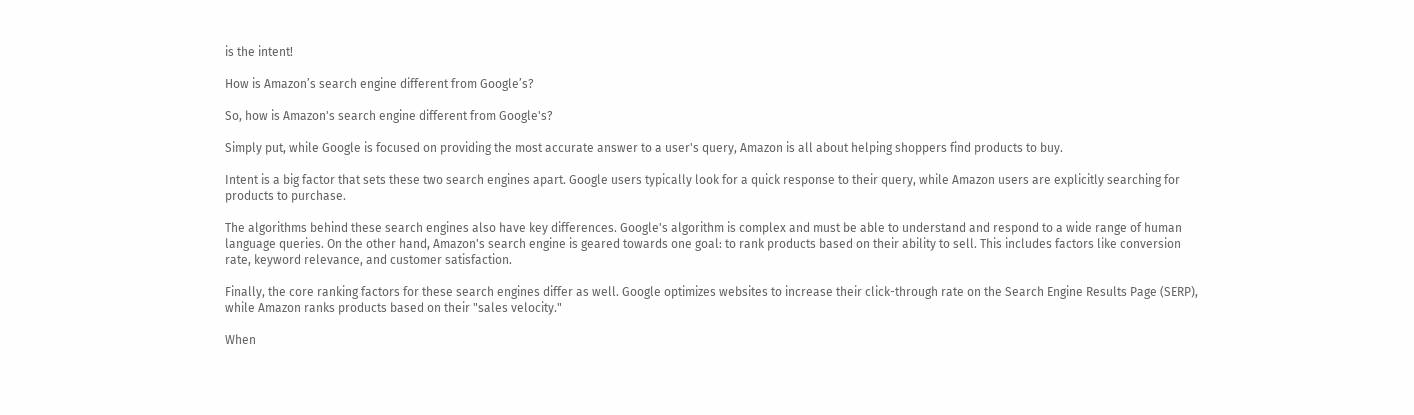is the intent!

How is Amazon’s search engine different from Google’s?

So, how is Amazon's search engine different from Google's?

Simply put, while Google is focused on providing the most accurate answer to a user's query, Amazon is all about helping shoppers find products to buy.

Intent is a big factor that sets these two search engines apart. Google users typically look for a quick response to their query, while Amazon users are explicitly searching for products to purchase.

The algorithms behind these search engines also have key differences. Google's algorithm is complex and must be able to understand and respond to a wide range of human language queries. On the other hand, Amazon's search engine is geared towards one goal: to rank products based on their ability to sell. This includes factors like conversion rate, keyword relevance, and customer satisfaction.

Finally, the core ranking factors for these search engines differ as well. Google optimizes websites to increase their click-through rate on the Search Engine Results Page (SERP), while Amazon ranks products based on their "sales velocity."

When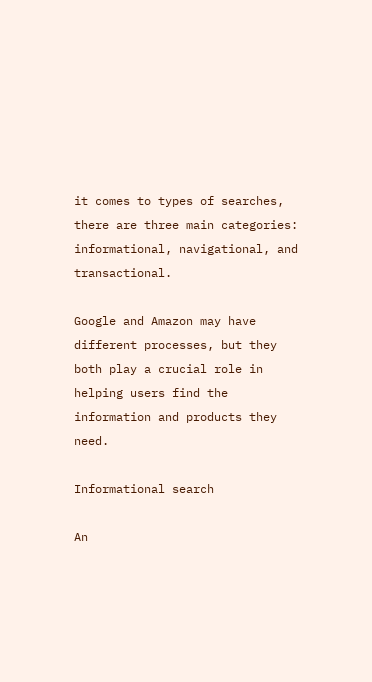it comes to types of searches, there are three main categories: informational, navigational, and transactional.

Google and Amazon may have different processes, but they both play a crucial role in helping users find the information and products they need.

Informational search

An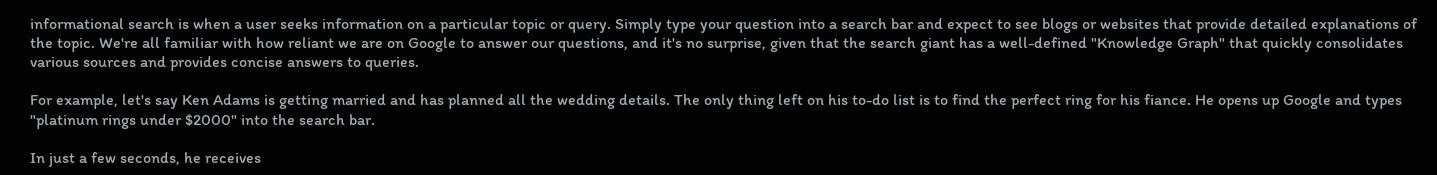informational search is when a user seeks information on a particular topic or query. Simply type your question into a search bar and expect to see blogs or websites that provide detailed explanations of the topic. We're all familiar with how reliant we are on Google to answer our questions, and it's no surprise, given that the search giant has a well-defined "Knowledge Graph" that quickly consolidates various sources and provides concise answers to queries.

For example, let's say Ken Adams is getting married and has planned all the wedding details. The only thing left on his to-do list is to find the perfect ring for his fiance. He opens up Google and types "platinum rings under $2000" into the search bar.

In just a few seconds, he receives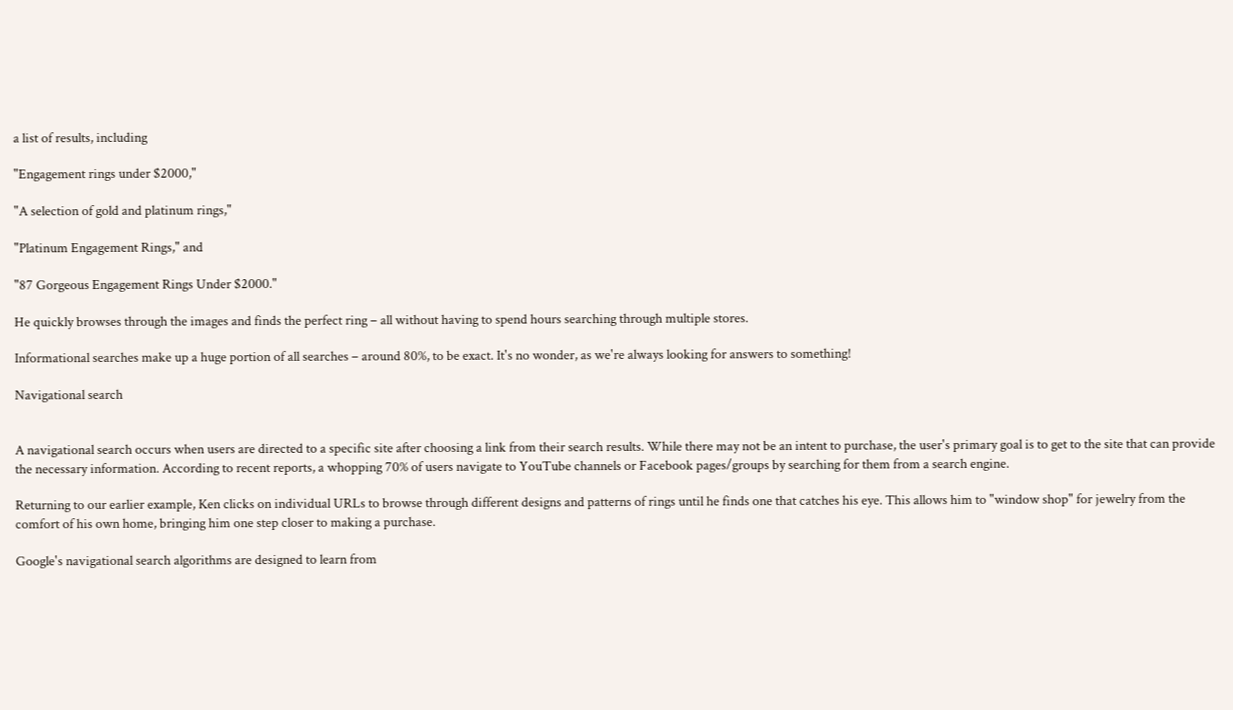a list of results, including

"Engagement rings under $2000,"

"A selection of gold and platinum rings,"

"Platinum Engagement Rings," and

"87 Gorgeous Engagement Rings Under $2000."

He quickly browses through the images and finds the perfect ring – all without having to spend hours searching through multiple stores.

Informational searches make up a huge portion of all searches – around 80%, to be exact. It's no wonder, as we're always looking for answers to something!

Navigational search


A navigational search occurs when users are directed to a specific site after choosing a link from their search results. While there may not be an intent to purchase, the user's primary goal is to get to the site that can provide the necessary information. According to recent reports, a whopping 70% of users navigate to YouTube channels or Facebook pages/groups by searching for them from a search engine.

Returning to our earlier example, Ken clicks on individual URLs to browse through different designs and patterns of rings until he finds one that catches his eye. This allows him to "window shop" for jewelry from the comfort of his own home, bringing him one step closer to making a purchase.

Google's navigational search algorithms are designed to learn from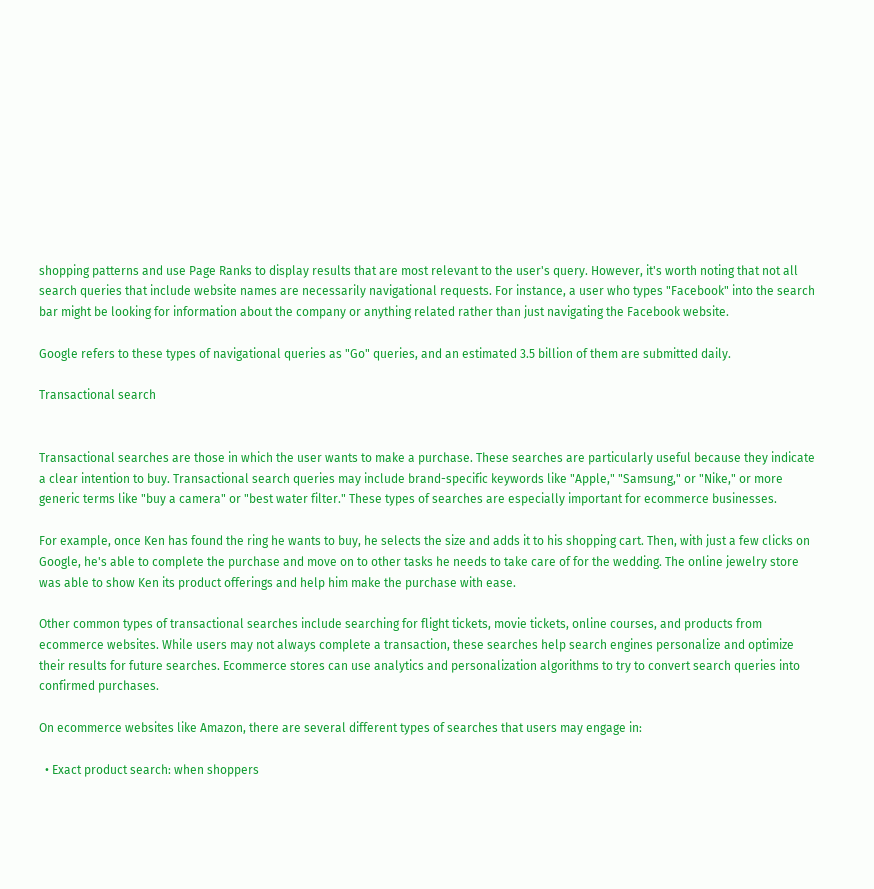shopping patterns and use Page Ranks to display results that are most relevant to the user's query. However, it's worth noting that not all search queries that include website names are necessarily navigational requests. For instance, a user who types "Facebook" into the search bar might be looking for information about the company or anything related rather than just navigating the Facebook website.

Google refers to these types of navigational queries as "Go" queries, and an estimated 3.5 billion of them are submitted daily.

Transactional search


Transactional searches are those in which the user wants to make a purchase. These searches are particularly useful because they indicate a clear intention to buy. Transactional search queries may include brand-specific keywords like "Apple," "Samsung," or "Nike," or more generic terms like "buy a camera" or "best water filter." These types of searches are especially important for ecommerce businesses.

For example, once Ken has found the ring he wants to buy, he selects the size and adds it to his shopping cart. Then, with just a few clicks on Google, he's able to complete the purchase and move on to other tasks he needs to take care of for the wedding. The online jewelry store was able to show Ken its product offerings and help him make the purchase with ease.

Other common types of transactional searches include searching for flight tickets, movie tickets, online courses, and products from ecommerce websites. While users may not always complete a transaction, these searches help search engines personalize and optimize their results for future searches. Ecommerce stores can use analytics and personalization algorithms to try to convert search queries into confirmed purchases.

On ecommerce websites like Amazon, there are several different types of searches that users may engage in:

  • Exact product search: when shoppers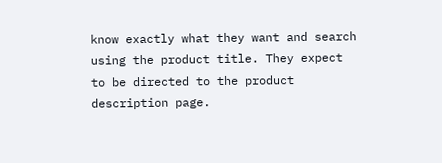know exactly what they want and search using the product title. They expect to be directed to the product description page.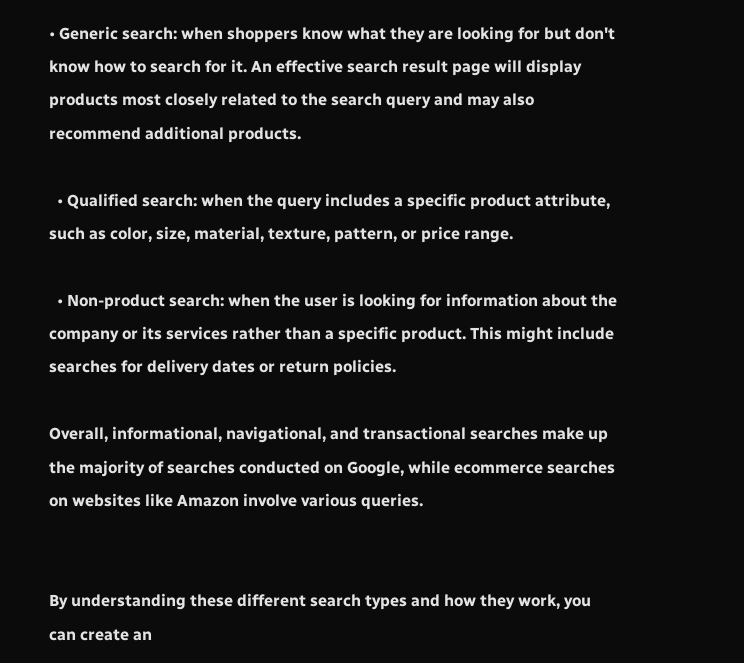• Generic search: when shoppers know what they are looking for but don't know how to search for it. An effective search result page will display products most closely related to the search query and may also recommend additional products.

  • Qualified search: when the query includes a specific product attribute, such as color, size, material, texture, pattern, or price range.

  • Non-product search: when the user is looking for information about the company or its services rather than a specific product. This might include searches for delivery dates or return policies.

Overall, informational, navigational, and transactional searches make up the majority of searches conducted on Google, while ecommerce searches on websites like Amazon involve various queries.


By understanding these different search types and how they work, you can create an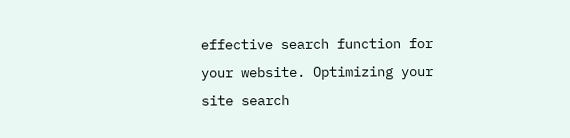effective search function for your website. Optimizing your site search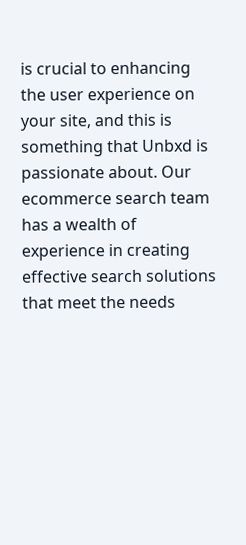is crucial to enhancing the user experience on your site, and this is something that Unbxd is passionate about. Our ecommerce search team has a wealth of experience in creating effective search solutions that meet the needs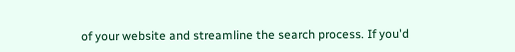of your website and streamline the search process. If you'd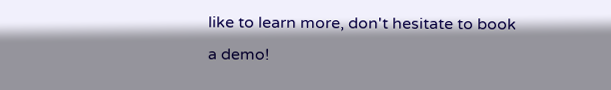like to learn more, don't hesitate to book a demo!